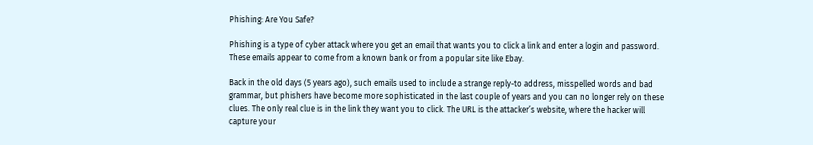Phishing: Are You Safe?

Phishing is a type of cyber attack where you get an email that wants you to click a link and enter a login and password. These emails appear to come from a known bank or from a popular site like Ebay.

Back in the old days (5 years ago), such emails used to include a strange reply-to address, misspelled words and bad grammar, but phishers have become more sophisticated in the last couple of years and you can no longer rely on these clues. The only real clue is in the link they want you to click. The URL is the attacker’s website, where the hacker will capture your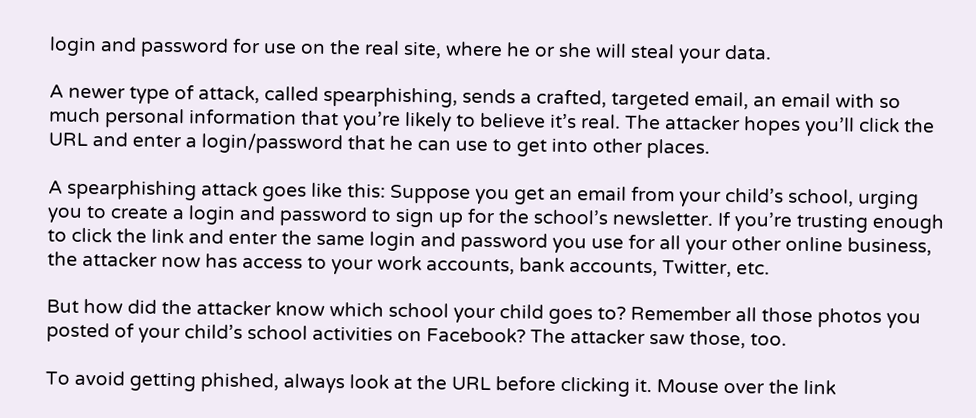login and password for use on the real site, where he or she will steal your data.

A newer type of attack, called spearphishing, sends a crafted, targeted email, an email with so much personal information that you’re likely to believe it’s real. The attacker hopes you’ll click the URL and enter a login/password that he can use to get into other places.

A spearphishing attack goes like this: Suppose you get an email from your child’s school, urging you to create a login and password to sign up for the school’s newsletter. If you’re trusting enough to click the link and enter the same login and password you use for all your other online business, the attacker now has access to your work accounts, bank accounts, Twitter, etc.

But how did the attacker know which school your child goes to? Remember all those photos you posted of your child’s school activities on Facebook? The attacker saw those, too.

To avoid getting phished, always look at the URL before clicking it. Mouse over the link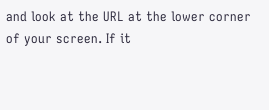and look at the URL at the lower corner of your screen. If it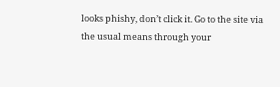looks phishy, don’t click it. Go to the site via the usual means through your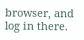browser, and log in there.